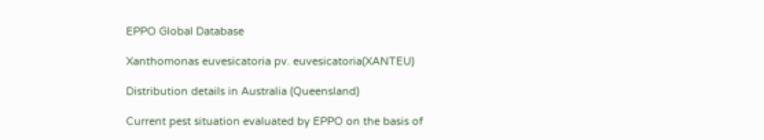EPPO Global Database

Xanthomonas euvesicatoria pv. euvesicatoria(XANTEU)

Distribution details in Australia (Queensland)

Current pest situation evaluated by EPPO on the basis of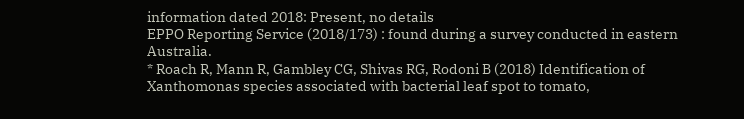information dated 2018: Present, no details
EPPO Reporting Service (2018/173) : found during a survey conducted in eastern Australia.
* Roach R, Mann R, Gambley CG, Shivas RG, Rodoni B (2018) Identification of Xanthomonas species associated with bacterial leaf spot to tomato,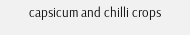capsicum and chilli crops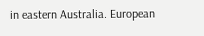in eastern Australia. European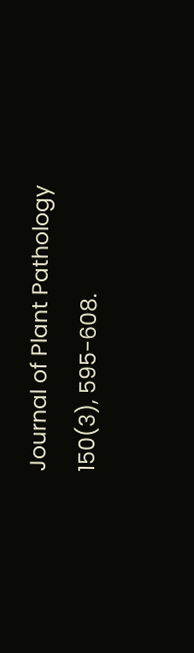Journal of Plant Pathology 150(3), 595-608.